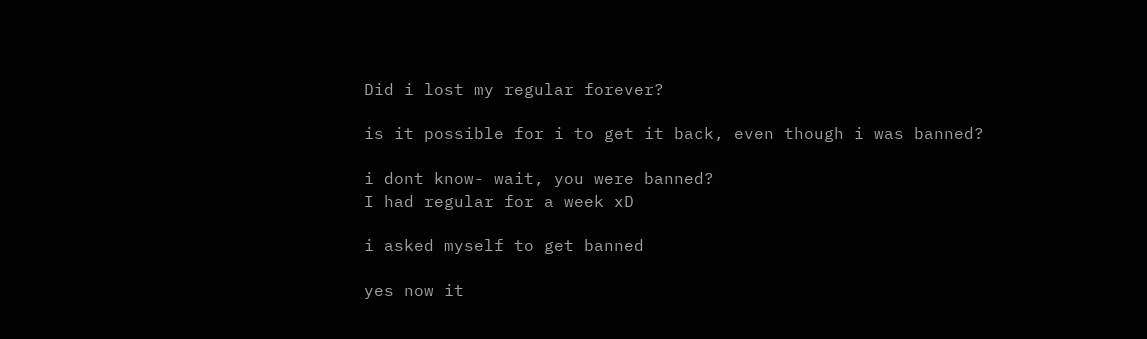Did i lost my regular forever?

is it possible for i to get it back, even though i was banned?

i dont know- wait, you were banned?
I had regular for a week xD

i asked myself to get banned

yes now it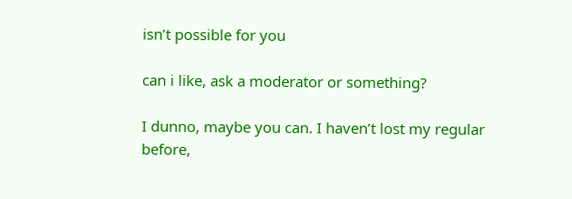isn’t possible for you

can i like, ask a moderator or something?

I dunno, maybe you can. I haven’t lost my regular before,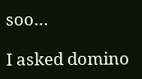soo…

I asked domino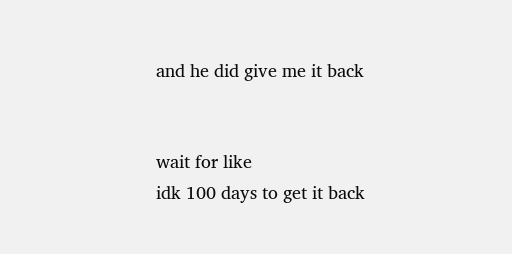and he did give me it back


wait for like
idk 100 days to get it back